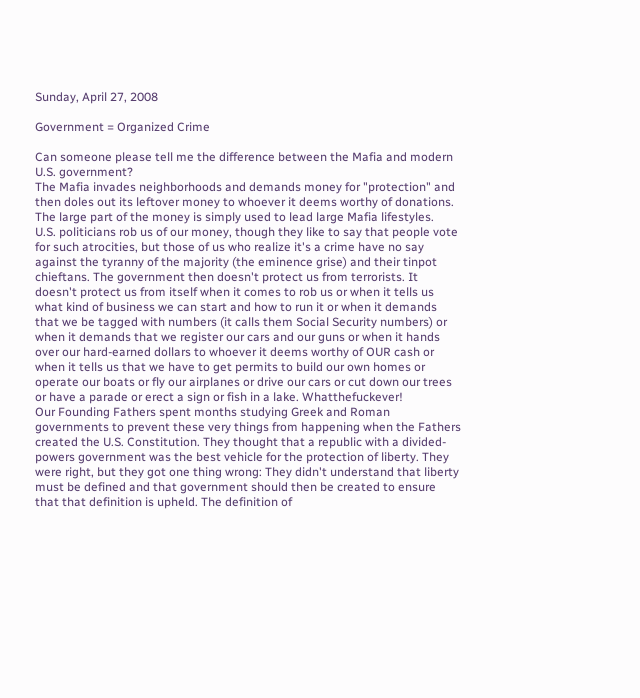Sunday, April 27, 2008

Government = Organized Crime

Can someone please tell me the difference between the Mafia and modern U.S. government?
The Mafia invades neighborhoods and demands money for "protection" and then doles out its leftover money to whoever it deems worthy of donations. The large part of the money is simply used to lead large Mafia lifestyles.
U.S. politicians rob us of our money, though they like to say that people vote for such atrocities, but those of us who realize it's a crime have no say against the tyranny of the majority (the eminence grise) and their tinpot chieftans. The government then doesn't protect us from terrorists. It doesn't protect us from itself when it comes to rob us or when it tells us what kind of business we can start and how to run it or when it demands that we be tagged with numbers (it calls them Social Security numbers) or when it demands that we register our cars and our guns or when it hands over our hard-earned dollars to whoever it deems worthy of OUR cash or when it tells us that we have to get permits to build our own homes or operate our boats or fly our airplanes or drive our cars or cut down our trees or have a parade or erect a sign or fish in a lake. Whatthefuckever!
Our Founding Fathers spent months studying Greek and Roman governments to prevent these very things from happening when the Fathers created the U.S. Constitution. They thought that a republic with a divided-powers government was the best vehicle for the protection of liberty. They were right, but they got one thing wrong: They didn't understand that liberty must be defined and that government should then be created to ensure that that definition is upheld. The definition of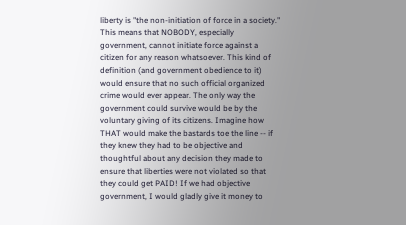liberty is "the non-initiation of force in a society." This means that NOBODY, especially government, cannot initiate force against a citizen for any reason whatsoever. This kind of definition (and government obedience to it) would ensure that no such official organized crime would ever appear. The only way the government could survive would be by the voluntary giving of its citizens. Imagine how THAT would make the bastards toe the line -- if they knew they had to be objective and thoughtful about any decision they made to ensure that liberties were not violated so that they could get PAID! If we had objective government, I would gladly give it money to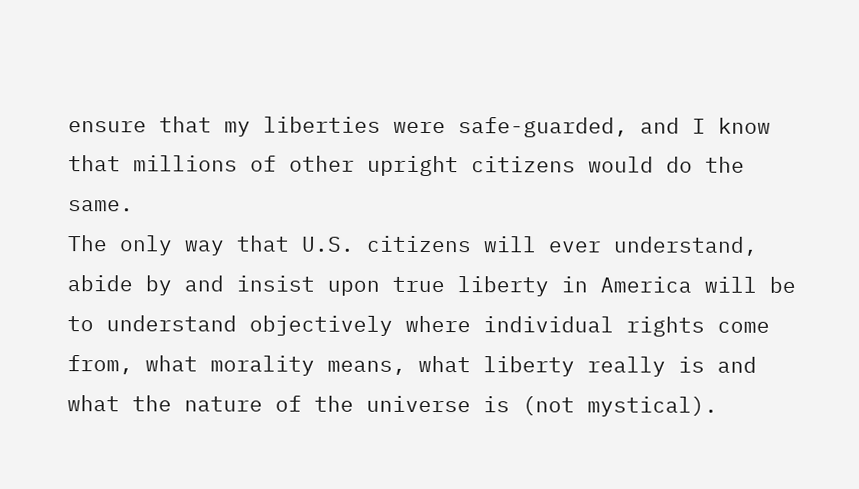ensure that my liberties were safe-guarded, and I know that millions of other upright citizens would do the same.
The only way that U.S. citizens will ever understand, abide by and insist upon true liberty in America will be to understand objectively where individual rights come from, what morality means, what liberty really is and what the nature of the universe is (not mystical).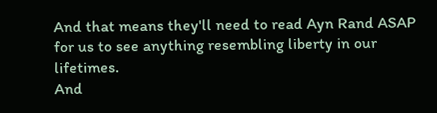And that means they'll need to read Ayn Rand ASAP for us to see anything resembling liberty in our lifetimes.
And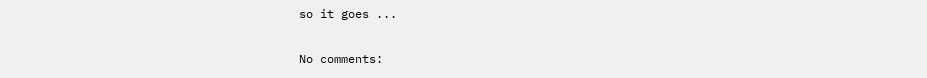so it goes ...

No comments: